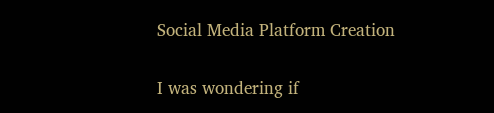Social Media Platform Creation

I was wondering if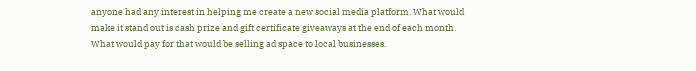anyone had any interest in helping me create a new social media platform. What would make it stand out is cash prize and gift certificate giveaways at the end of each month. What would pay for that would be selling ad space to local businesses.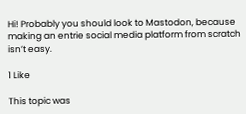Hi! Probably you should look to Mastodon, because making an entrie social media platform from scratch isn’t easy.

1 Like

This topic was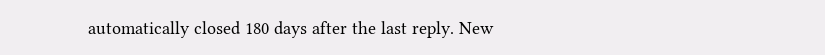automatically closed 180 days after the last reply. New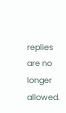replies are no longer allowed.